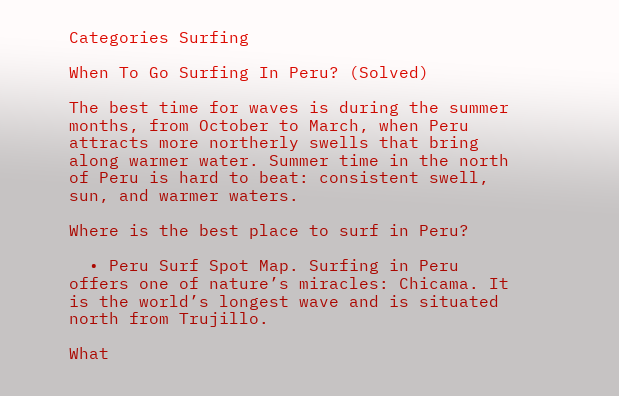Categories Surfing

When To Go Surfing In Peru? (Solved)

The best time for waves is during the summer months, from October to March, when Peru attracts more northerly swells that bring along warmer water. Summer time in the north of Peru is hard to beat: consistent swell, sun, and warmer waters.

Where is the best place to surf in Peru?

  • Peru Surf Spot Map. Surfing in Peru offers one of nature’s miracles: Chicama. It is the world’s longest wave and is situated north from Trujillo.

What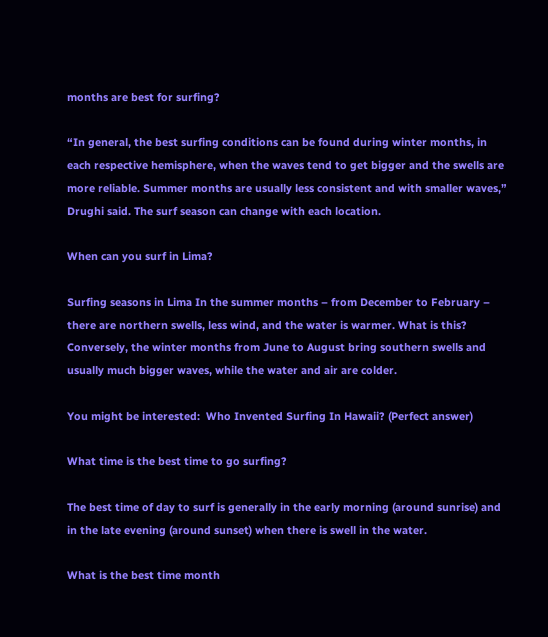months are best for surfing?

“In general, the best surfing conditions can be found during winter months, in each respective hemisphere, when the waves tend to get bigger and the swells are more reliable. Summer months are usually less consistent and with smaller waves,” Drughi said. The surf season can change with each location.

When can you surf in Lima?

Surfing seasons in Lima In the summer months – from December to February – there are northern swells, less wind, and the water is warmer. What is this? Conversely, the winter months from June to August bring southern swells and usually much bigger waves, while the water and air are colder.

You might be interested:  Who Invented Surfing In Hawaii? (Perfect answer)

What time is the best time to go surfing?

The best time of day to surf is generally in the early morning (around sunrise) and in the late evening (around sunset) when there is swell in the water.

What is the best time month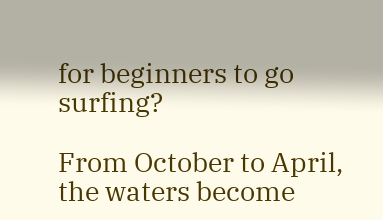for beginners to go surfing?

From October to April, the waters become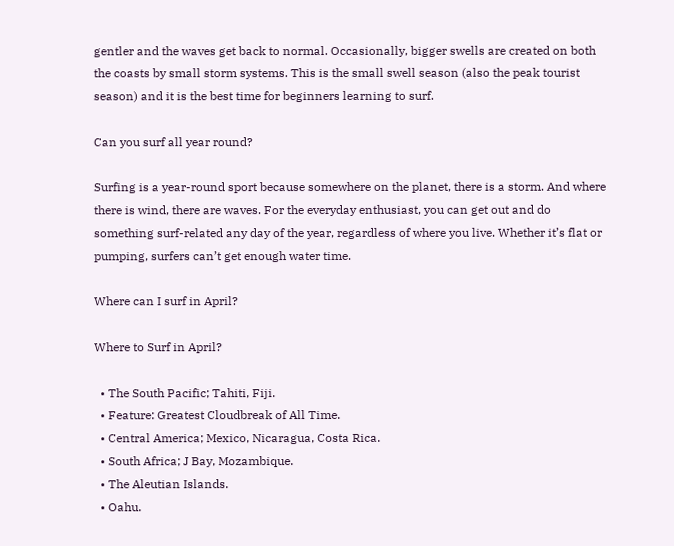gentler and the waves get back to normal. Occasionally, bigger swells are created on both the coasts by small storm systems. This is the small swell season (also the peak tourist season) and it is the best time for beginners learning to surf.

Can you surf all year round?

Surfing is a year-round sport because somewhere on the planet, there is a storm. And where there is wind, there are waves. For the everyday enthusiast, you can get out and do something surf-related any day of the year, regardless of where you live. Whether it’s flat or pumping, surfers can’t get enough water time.

Where can I surf in April?

Where to Surf in April?

  • The South Pacific; Tahiti, Fiji.
  • Feature: Greatest Cloudbreak of All Time.
  • Central America; Mexico, Nicaragua, Costa Rica.
  • South Africa; J Bay, Mozambique.
  • The Aleutian Islands.
  • Oahu.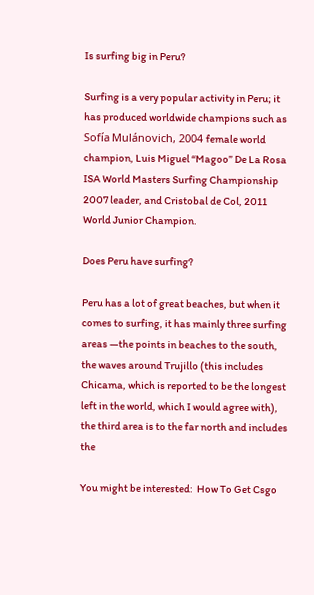Is surfing big in Peru?

Surfing is a very popular activity in Peru; it has produced worldwide champions such as Sofía Mulánovich, 2004 female world champion, Luis Miguel “Magoo” De La Rosa ISA World Masters Surfing Championship 2007 leader, and Cristobal de Col, 2011 World Junior Champion.

Does Peru have surfing?

Peru has a lot of great beaches, but when it comes to surfing, it has mainly three surfing areas —the points in beaches to the south, the waves around Trujillo (this includes Chicama, which is reported to be the longest left in the world, which I would agree with), the third area is to the far north and includes the

You might be interested:  How To Get Csgo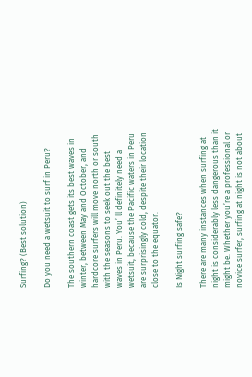Surfing? (Best solution)

Do you need a wetsuit to surf in Peru?

The southern coast gets its best waves in winter, between May and October, and hardcore surfers will move north or south with the seasons to seek out the best waves in Peru. You’ ll definitely need a wetsuit, because the Pacific waters in Peru are surprisingly cold, despite their location close to the equator.

Is Night surfing safe?

There are many instances when surfing at night is considerably less dangerous than it might be. Whether you’re a professional or novice surfer, surfing at night is not about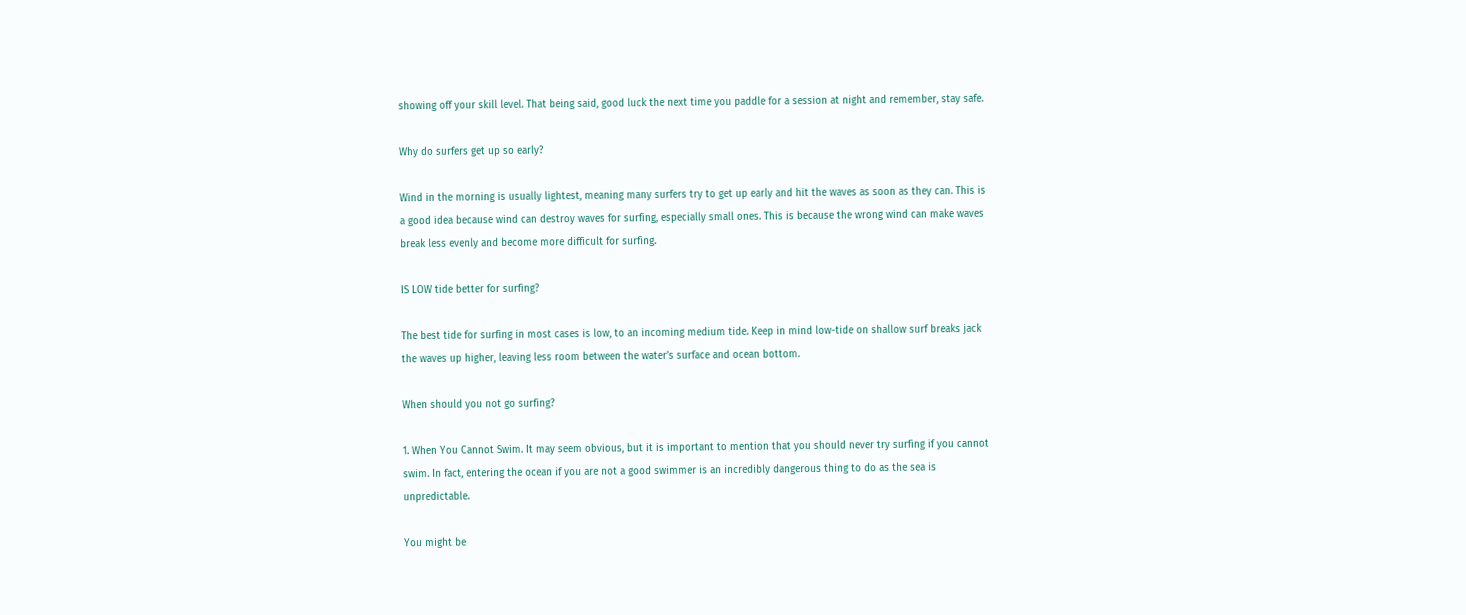showing off your skill level. That being said, good luck the next time you paddle for a session at night and remember, stay safe.

Why do surfers get up so early?

Wind in the morning is usually lightest, meaning many surfers try to get up early and hit the waves as soon as they can. This is a good idea because wind can destroy waves for surfing, especially small ones. This is because the wrong wind can make waves break less evenly and become more difficult for surfing.

IS LOW tide better for surfing?

The best tide for surfing in most cases is low, to an incoming medium tide. Keep in mind low-tide on shallow surf breaks jack the waves up higher, leaving less room between the water’s surface and ocean bottom.

When should you not go surfing?

1. When You Cannot Swim. It may seem obvious, but it is important to mention that you should never try surfing if you cannot swim. In fact, entering the ocean if you are not a good swimmer is an incredibly dangerous thing to do as the sea is unpredictable.

You might be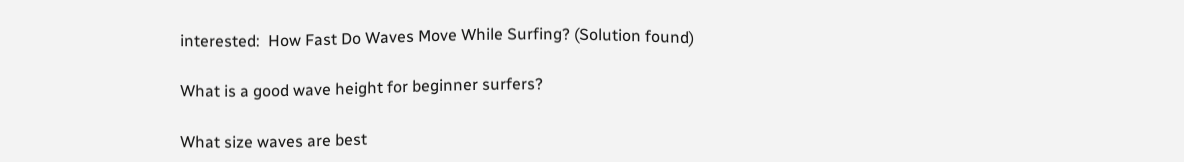interested:  How Fast Do Waves Move While Surfing? (Solution found)

What is a good wave height for beginner surfers?

What size waves are best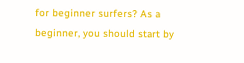for beginner surfers? As a beginner, you should start by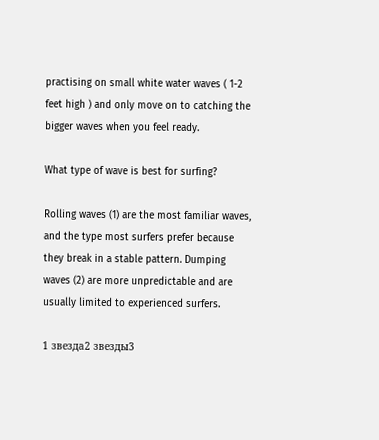practising on small white water waves ( 1-2 feet high ) and only move on to catching the bigger waves when you feel ready.

What type of wave is best for surfing?

Rolling waves (1) are the most familiar waves, and the type most surfers prefer because they break in a stable pattern. Dumping waves (2) are more unpredictable and are usually limited to experienced surfers.

1 звезда2 звезды3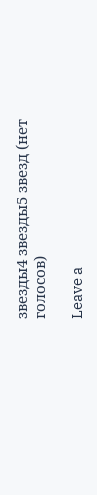звезды4 звезды5 звезд (нет голосов)

Leave a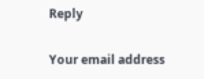Reply

Your email address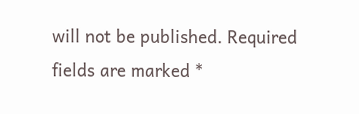will not be published. Required fields are marked *